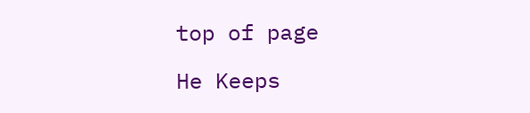top of page

He Keeps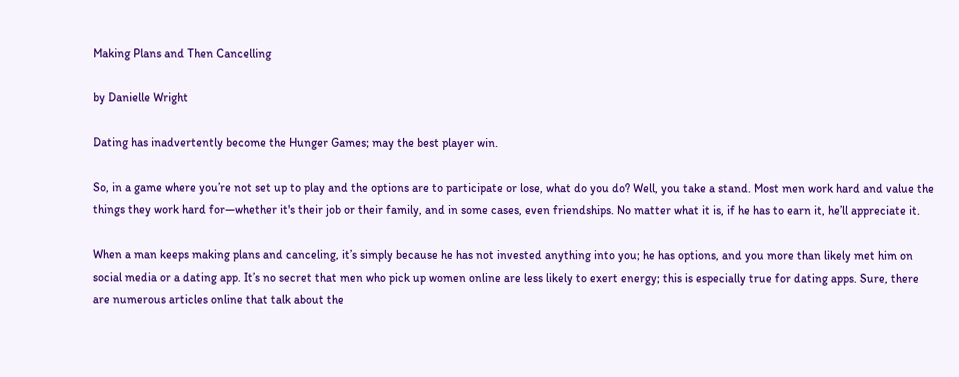Making Plans and Then Cancelling

by Danielle Wright

Dating has inadvertently become the Hunger Games; may the best player win.

So, in a game where you’re not set up to play and the options are to participate or lose, what do you do? Well, you take a stand. Most men work hard and value the things they work hard for—whether it's their job or their family, and in some cases, even friendships. No matter what it is, if he has to earn it, he’ll appreciate it.

When a man keeps making plans and canceling, it’s simply because he has not invested anything into you; he has options, and you more than likely met him on social media or a dating app. It’s no secret that men who pick up women online are less likely to exert energy; this is especially true for dating apps. Sure, there are numerous articles online that talk about the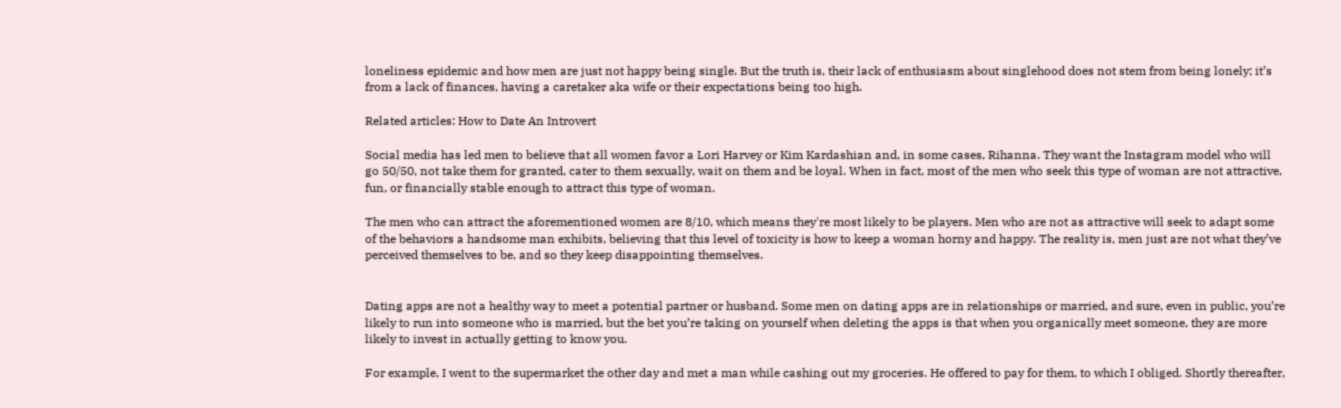loneliness epidemic and how men are just not happy being single. But the truth is, their lack of enthusiasm about singlehood does not stem from being lonely; it’s from a lack of finances, having a caretaker aka wife or their expectations being too high.

Related articles: How to Date An Introvert

Social media has led men to believe that all women favor a Lori Harvey or Kim Kardashian and, in some cases, Rihanna. They want the Instagram model who will go 50/50, not take them for granted, cater to them sexually, wait on them and be loyal. When in fact, most of the men who seek this type of woman are not attractive, fun, or financially stable enough to attract this type of woman.

The men who can attract the aforementioned women are 8/10, which means they're most likely to be players. Men who are not as attractive will seek to adapt some of the behaviors a handsome man exhibits, believing that this level of toxicity is how to keep a woman horny and happy. The reality is, men just are not what they’ve perceived themselves to be, and so they keep disappointing themselves.


Dating apps are not a healthy way to meet a potential partner or husband. Some men on dating apps are in relationships or married, and sure, even in public, you’re likely to run into someone who is married, but the bet you’re taking on yourself when deleting the apps is that when you organically meet someone, they are more likely to invest in actually getting to know you.

For example, I went to the supermarket the other day and met a man while cashing out my groceries. He offered to pay for them, to which I obliged. Shortly thereafter,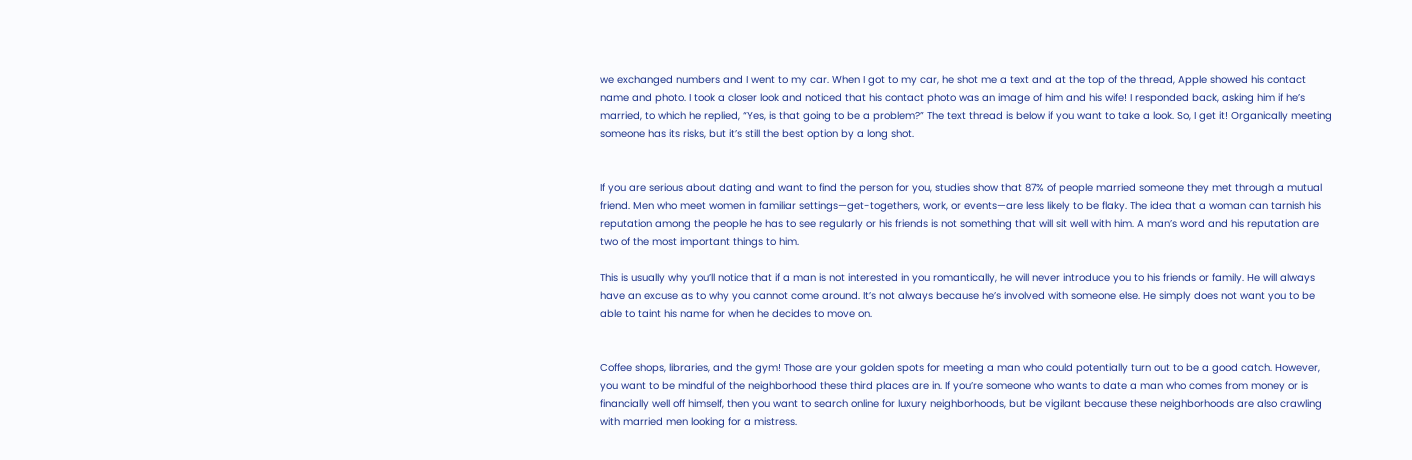we exchanged numbers and I went to my car. When I got to my car, he shot me a text and at the top of the thread, Apple showed his contact name and photo. I took a closer look and noticed that his contact photo was an image of him and his wife! I responded back, asking him if he’s married, to which he replied, “Yes, is that going to be a problem?” The text thread is below if you want to take a look. So, I get it! Organically meeting someone has its risks, but it’s still the best option by a long shot.


If you are serious about dating and want to find the person for you, studies show that 87% of people married someone they met through a mutual friend. Men who meet women in familiar settings—get-togethers, work, or events—are less likely to be flaky. The idea that a woman can tarnish his reputation among the people he has to see regularly or his friends is not something that will sit well with him. A man’s word and his reputation are two of the most important things to him.

This is usually why you’ll notice that if a man is not interested in you romantically, he will never introduce you to his friends or family. He will always have an excuse as to why you cannot come around. It’s not always because he’s involved with someone else. He simply does not want you to be able to taint his name for when he decides to move on.


Coffee shops, libraries, and the gym! Those are your golden spots for meeting a man who could potentially turn out to be a good catch. However, you want to be mindful of the neighborhood these third places are in. If you’re someone who wants to date a man who comes from money or is financially well off himself, then you want to search online for luxury neighborhoods, but be vigilant because these neighborhoods are also crawling with married men looking for a mistress.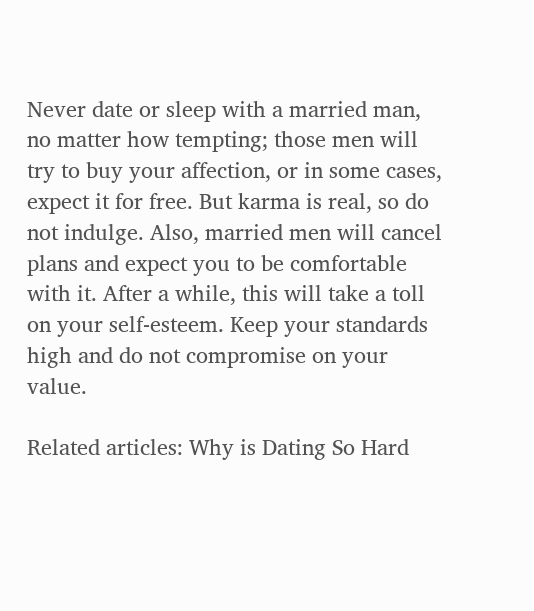Never date or sleep with a married man, no matter how tempting; those men will try to buy your affection, or in some cases, expect it for free. But karma is real, so do not indulge. Also, married men will cancel plans and expect you to be comfortable with it. After a while, this will take a toll on your self-esteem. Keep your standards high and do not compromise on your value.

Related articles: Why is Dating So Hard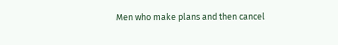Men who make plans and then cancel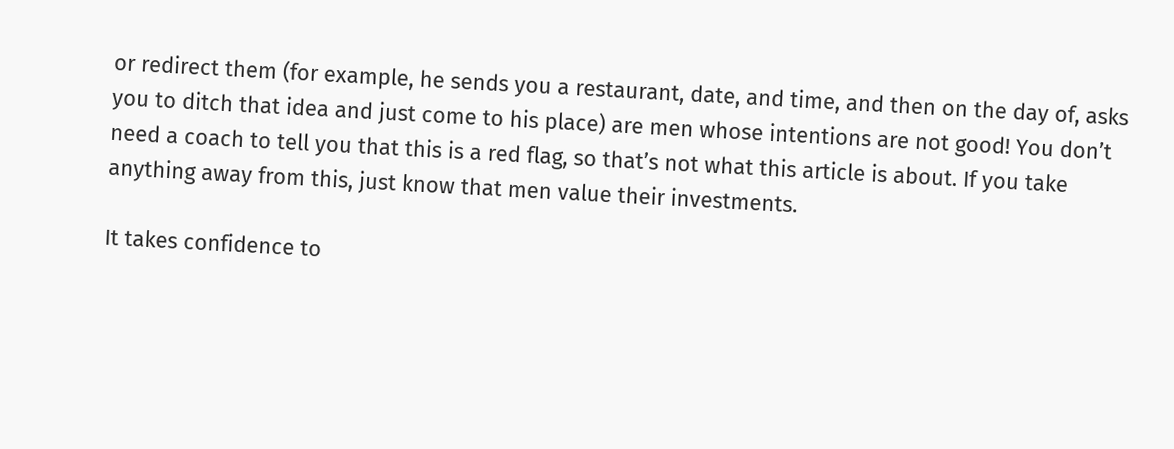or redirect them (for example, he sends you a restaurant, date, and time, and then on the day of, asks you to ditch that idea and just come to his place) are men whose intentions are not good! You don’t need a coach to tell you that this is a red flag, so that’s not what this article is about. If you take anything away from this, just know that men value their investments.

It takes confidence to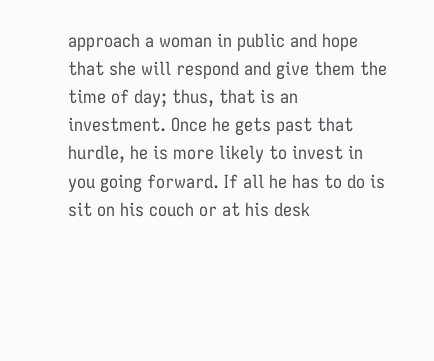approach a woman in public and hope that she will respond and give them the time of day; thus, that is an investment. Once he gets past that hurdle, he is more likely to invest in you going forward. If all he has to do is sit on his couch or at his desk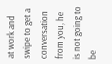at work and swipe to get a conversation from you, he is not going to be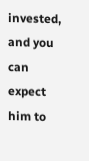invested, and you can expect him to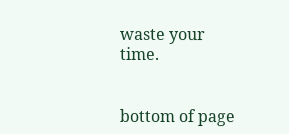waste your time.


bottom of page